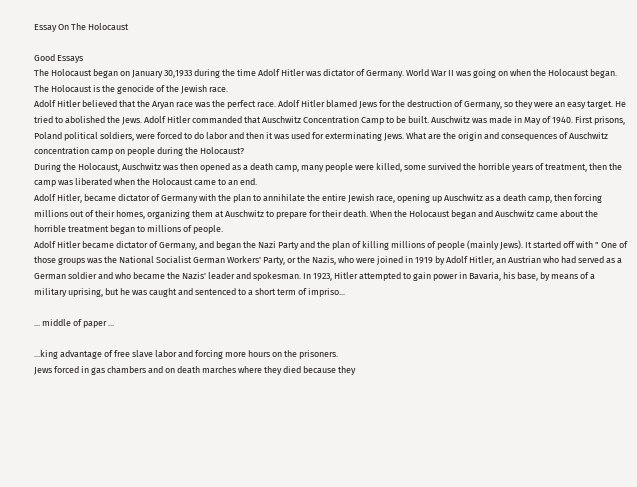Essay On The Holocaust

Good Essays
The Holocaust began on January 30,1933 during the time Adolf Hitler was dictator of Germany. World War II was going on when the Holocaust began. The Holocaust is the genocide of the Jewish race.
Adolf Hitler believed that the Aryan race was the perfect race. Adolf Hitler blamed Jews for the destruction of Germany, so they were an easy target. He tried to abolished the Jews. Adolf Hitler commanded that Auschwitz Concentration Camp to be built. Auschwitz was made in May of 1940. First prisons, Poland political soldiers, were forced to do labor and then it was used for exterminating Jews. What are the origin and consequences of Auschwitz concentration camp on people during the Holocaust?
During the Holocaust, Auschwitz was then opened as a death camp, many people were killed, some survived the horrible years of treatment, then the camp was liberated when the Holocaust came to an end.
Adolf Hitler, became dictator of Germany with the plan to annihilate the entire Jewish race, opening up Auschwitz as a death camp, then forcing millions out of their homes, organizing them at Auschwitz to prepare for their death. When the Holocaust began and Auschwitz came about the horrible treatment began to millions of people.
Adolf Hitler became dictator of Germany, and began the Nazi Party and the plan of killing millions of people (mainly Jews). It started off with " One of those groups was the National Socialist German Workers' Party, or the Nazis, who were joined in 1919 by Adolf Hitler, an Austrian who had served as a German soldier and who became the Nazis' leader and spokesman. In 1923, Hitler attempted to gain power in Bavaria, his base, by means of a military uprising, but he was caught and sentenced to a short term of impriso...

... middle of paper ...

...king advantage of free slave labor and forcing more hours on the prisoners.
Jews forced in gas chambers and on death marches where they died because they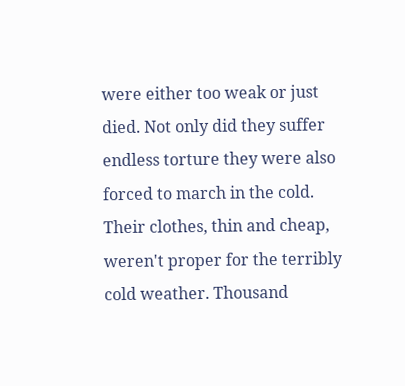were either too weak or just died. Not only did they suffer endless torture they were also forced to march in the cold. Their clothes, thin and cheap, weren't proper for the terribly cold weather. Thousand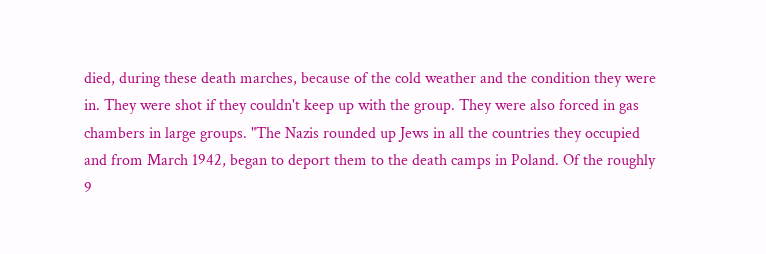died, during these death marches, because of the cold weather and the condition they were in. They were shot if they couldn't keep up with the group. They were also forced in gas chambers in large groups. "The Nazis rounded up Jews in all the countries they occupied and from March 1942, began to deport them to the death camps in Poland. Of the roughly 9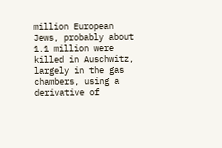million European Jews, probably about 1.1 million were killed in Auschwitz, largely in the gas chambers, using a derivative of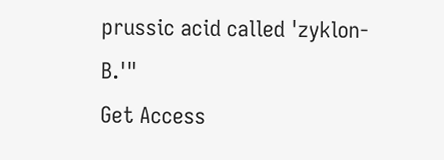prussic acid called 'zyklon-B.'"
Get Access